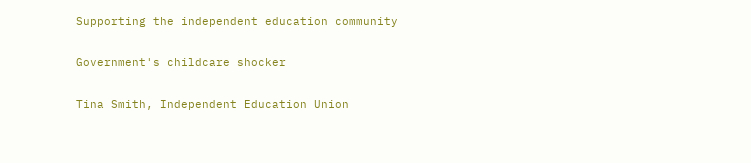Supporting the independent education community

Government's childcare shocker

Tina Smith, Independent Education Union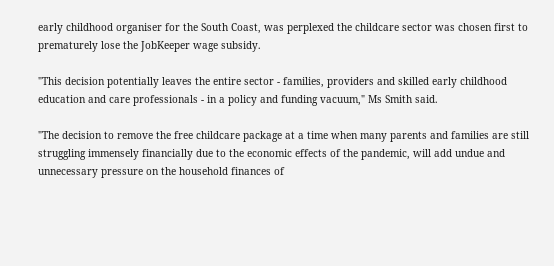early childhood organiser for the South Coast, was perplexed the childcare sector was chosen first to prematurely lose the JobKeeper wage subsidy.

"This decision potentially leaves the entire sector - families, providers and skilled early childhood education and care professionals - in a policy and funding vacuum," Ms Smith said.

"The decision to remove the free childcare package at a time when many parents and families are still struggling immensely financially due to the economic effects of the pandemic, will add undue and unnecessary pressure on the household finances of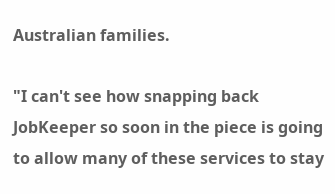Australian families.

"I can't see how snapping back JobKeeper so soon in the piece is going to allow many of these services to stay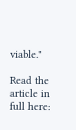viable."

Read the article in full here: